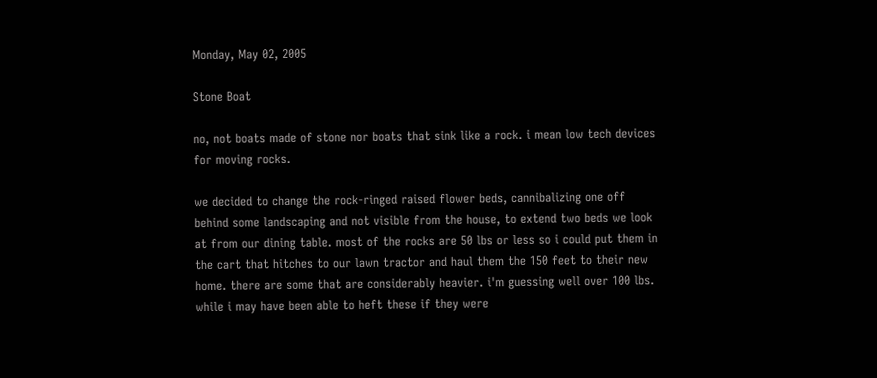Monday, May 02, 2005

Stone Boat

no, not boats made of stone nor boats that sink like a rock. i mean low tech devices for moving rocks.

we decided to change the rock-ringed raised flower beds, cannibalizing one off behind some landscaping and not visible from the house, to extend two beds we look at from our dining table. most of the rocks are 50 lbs or less so i could put them in the cart that hitches to our lawn tractor and haul them the 150 feet to their new home. there are some that are considerably heavier. i'm guessing well over 100 lbs. while i may have been able to heft these if they were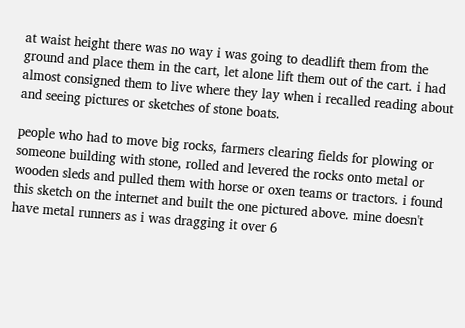at waist height there was no way i was going to deadlift them from the ground and place them in the cart, let alone lift them out of the cart. i had almost consigned them to live where they lay when i recalled reading about and seeing pictures or sketches of stone boats.

people who had to move big rocks, farmers clearing fields for plowing or someone building with stone, rolled and levered the rocks onto metal or wooden sleds and pulled them with horse or oxen teams or tractors. i found this sketch on the internet and built the one pictured above. mine doesn't have metal runners as i was dragging it over 6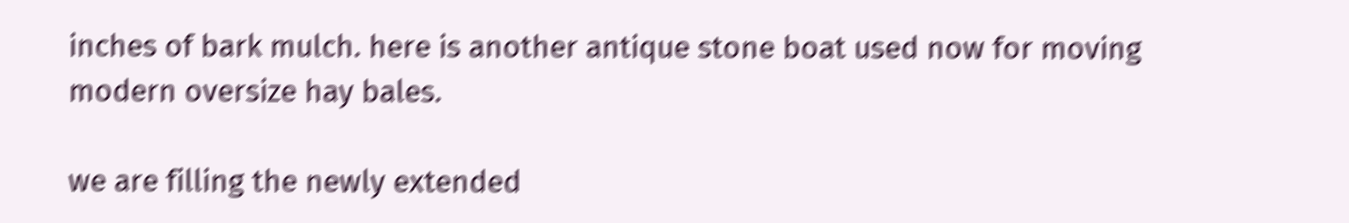inches of bark mulch. here is another antique stone boat used now for moving modern oversize hay bales.

we are filling the newly extended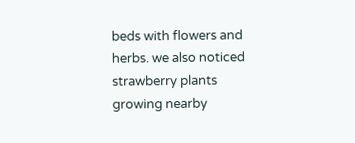beds with flowers and herbs. we also noticed strawberry plants growing nearby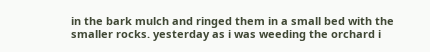in the bark mulch and ringed them in a small bed with the smaller rocks. yesterday as i was weeding the orchard i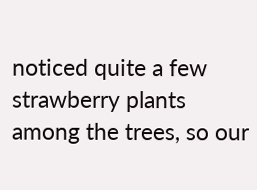noticed quite a few strawberry plants among the trees, so our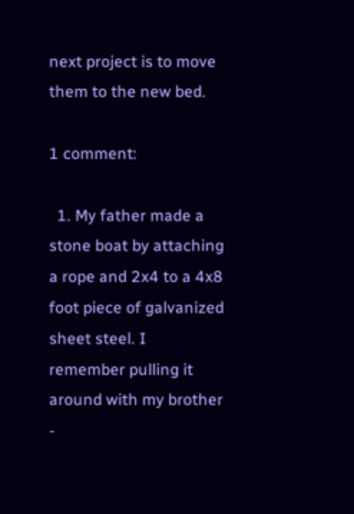next project is to move them to the new bed.

1 comment:

  1. My father made a stone boat by attaching a rope and 2x4 to a 4x8 foot piece of galvanized sheet steel. I remember pulling it around with my brother -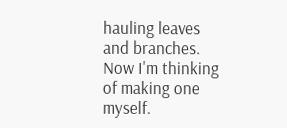hauling leaves and branches. Now I'm thinking of making one myself.